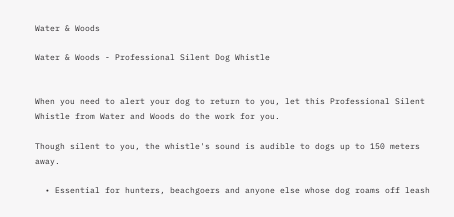Water & Woods

Water & Woods - Professional Silent Dog Whistle


When you need to alert your dog to return to you, let this Professional Silent Whistle from Water and Woods do the work for you.

Though silent to you, the whistle's sound is audible to dogs up to 150 meters away.

  • Essential for hunters, beachgoers and anyone else whose dog roams off leash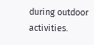during outdoor activities.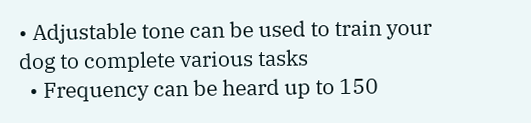• Adjustable tone can be used to train your dog to complete various tasks
  • Frequency can be heard up to 150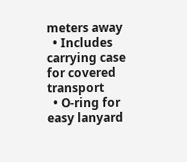meters away
  • Includes carrying case for covered transport
  • O-ring for easy lanyard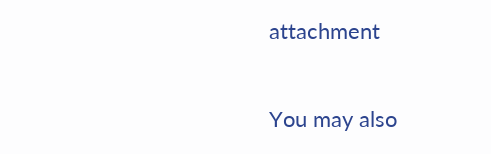attachment

You may also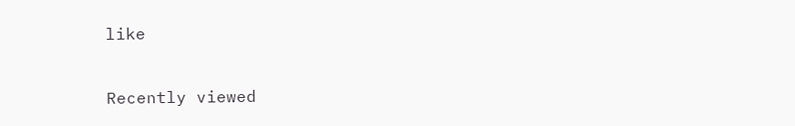like

Recently viewed